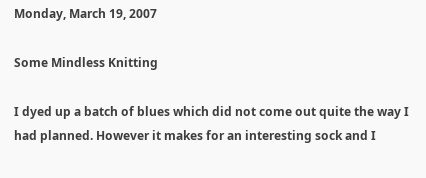Monday, March 19, 2007

Some Mindless Knitting

I dyed up a batch of blues which did not come out quite the way I had planned. However it makes for an interesting sock and I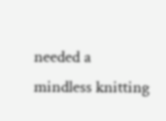needed a mindless knitting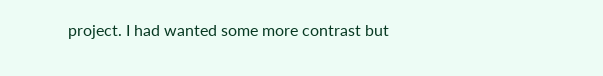project. I had wanted some more contrast but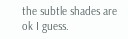the subtle shades are ok I guess.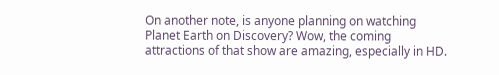On another note, is anyone planning on watching Planet Earth on Discovery? Wow, the coming attractions of that show are amazing, especially in HD.